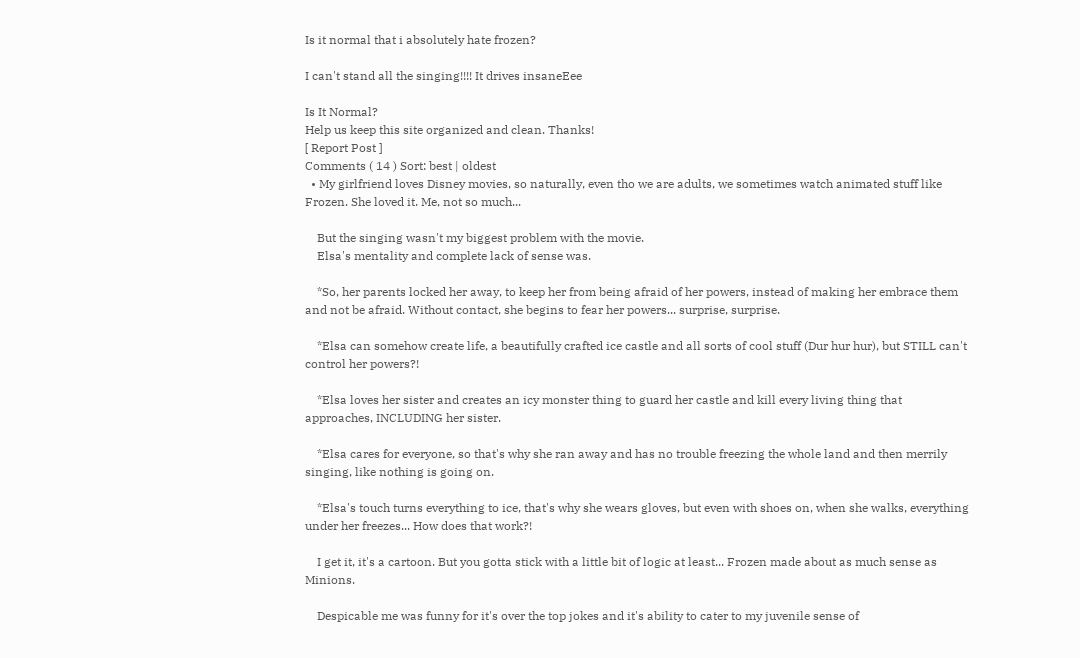Is it normal that i absolutely hate frozen?

I can't stand all the singing!!!! It drives insaneEee

Is It Normal?
Help us keep this site organized and clean. Thanks!
[ Report Post ]
Comments ( 14 ) Sort: best | oldest
  • My girlfriend loves Disney movies, so naturally, even tho we are adults, we sometimes watch animated stuff like Frozen. She loved it. Me, not so much...

    But the singing wasn't my biggest problem with the movie.
    Elsa's mentality and complete lack of sense was.

    *So, her parents locked her away, to keep her from being afraid of her powers, instead of making her embrace them and not be afraid. Without contact, she begins to fear her powers... surprise, surprise.

    *Elsa can somehow create life, a beautifully crafted ice castle and all sorts of cool stuff (Dur hur hur), but STILL can't control her powers?!

    *Elsa loves her sister and creates an icy monster thing to guard her castle and kill every living thing that approaches, INCLUDING her sister.

    *Elsa cares for everyone, so that's why she ran away and has no trouble freezing the whole land and then merrily singing, like nothing is going on.

    *Elsa's touch turns everything to ice, that's why she wears gloves, but even with shoes on, when she walks, everything under her freezes... How does that work?!

    I get it, it's a cartoon. But you gotta stick with a little bit of logic at least... Frozen made about as much sense as Minions.

    Despicable me was funny for it's over the top jokes and it's ability to cater to my juvenile sense of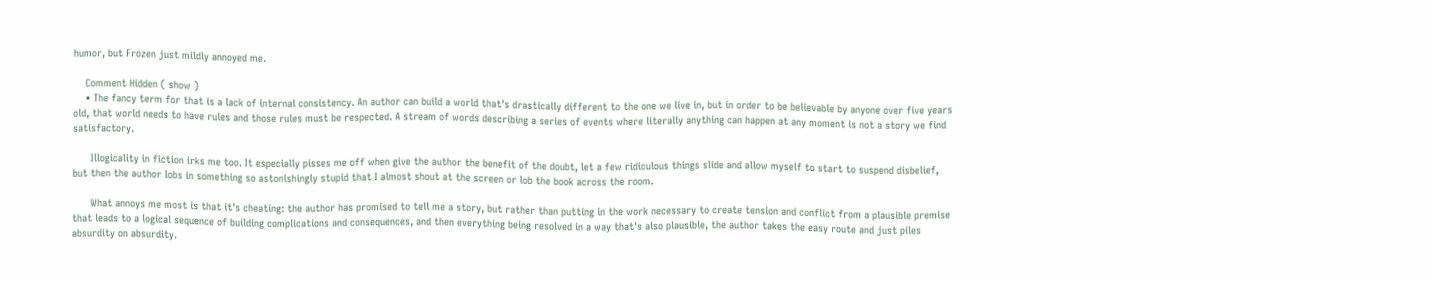humor, but Frozen just mildly annoyed me.

    Comment Hidden ( show )
    • The fancy term for that is a lack of internal consistency. An author can build a world that's drastically different to the one we live in, but in order to be believable by anyone over five years old, that world needs to have rules and those rules must be respected. A stream of words describing a series of events where literally anything can happen at any moment is not a story we find satisfactory.

      Illogicality in fiction irks me too. It especially pisses me off when give the author the benefit of the doubt, let a few ridiculous things slide and allow myself to start to suspend disbelief, but then the author lobs in something so astonishingly stupid that I almost shout at the screen or lob the book across the room.

      What annoys me most is that it's cheating: the author has promised to tell me a story, but rather than putting in the work necessary to create tension and conflict from a plausible premise that leads to a logical sequence of building complications and consequences, and then everything being resolved in a way that's also plausible, the author takes the easy route and just piles absurdity on absurdity.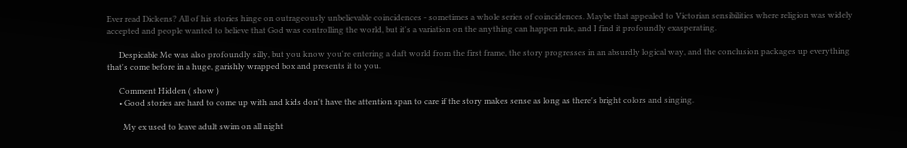Ever read Dickens? All of his stories hinge on outrageously unbelievable coincidences - sometimes a whole series of coincidences. Maybe that appealed to Victorian sensibilities where religion was widely accepted and people wanted to believe that God was controlling the world, but it's a variation on the anything can happen rule, and I find it profoundly exasperating.

      Despicable Me was also profoundly silly, but you know you're entering a daft world from the first frame, the story progresses in an absurdly logical way, and the conclusion packages up everything that's come before in a huge, garishly wrapped box and presents it to you.

      Comment Hidden ( show )
      • Good stories are hard to come up with and kids don't have the attention span to care if the story makes sense as long as there's bright colors and singing.

        My ex used to leave adult swim on all night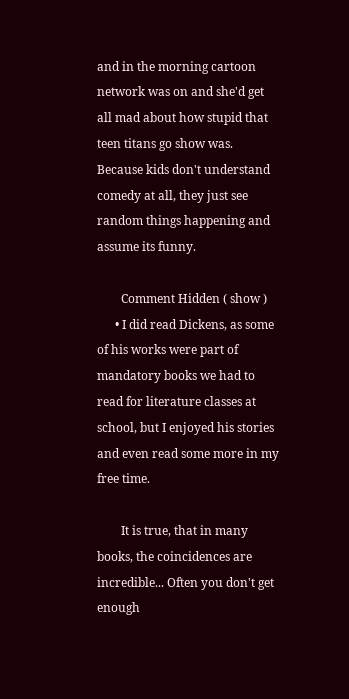and in the morning cartoon network was on and she'd get all mad about how stupid that teen titans go show was. Because kids don't understand comedy at all, they just see random things happening and assume its funny.

        Comment Hidden ( show )
      • I did read Dickens, as some of his works were part of mandatory books we had to read for literature classes at school, but I enjoyed his stories and even read some more in my free time.

        It is true, that in many books, the coincidences are incredible... Often you don't get enough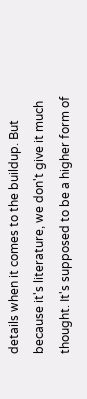details when it comes to the buildup. But because it's literature, we don't give it much thought. It's supposed to be a higher form of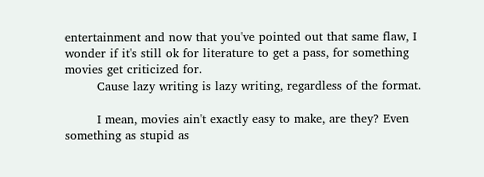entertainment and now that you've pointed out that same flaw, I wonder if it's still ok for literature to get a pass, for something movies get criticized for.
        Cause lazy writing is lazy writing, regardless of the format.

        I mean, movies ain't exactly easy to make, are they? Even something as stupid as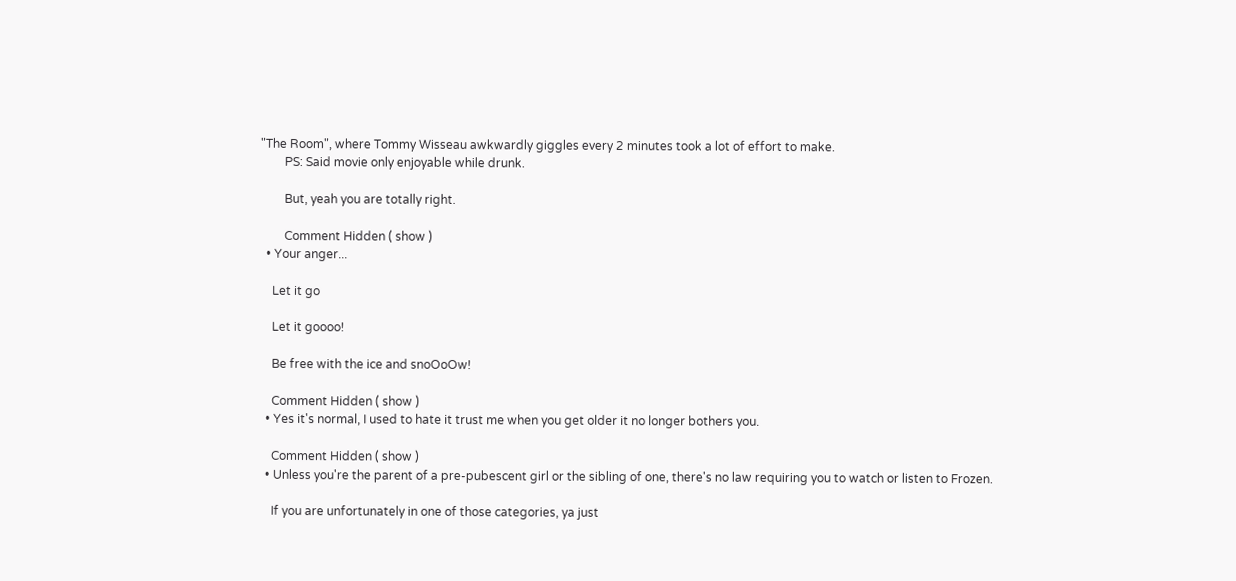"The Room", where Tommy Wisseau awkwardly giggles every 2 minutes took a lot of effort to make.
        PS: Said movie only enjoyable while drunk.

        But, yeah you are totally right.

        Comment Hidden ( show )
  • Your anger...

    Let it go

    Let it goooo!

    Be free with the ice and snoOoOw!

    Comment Hidden ( show )
  • Yes it's normal, I used to hate it trust me when you get older it no longer bothers you.

    Comment Hidden ( show )
  • Unless you're the parent of a pre-pubescent girl or the sibling of one, there's no law requiring you to watch or listen to Frozen.

    If you are unfortunately in one of those categories, ya just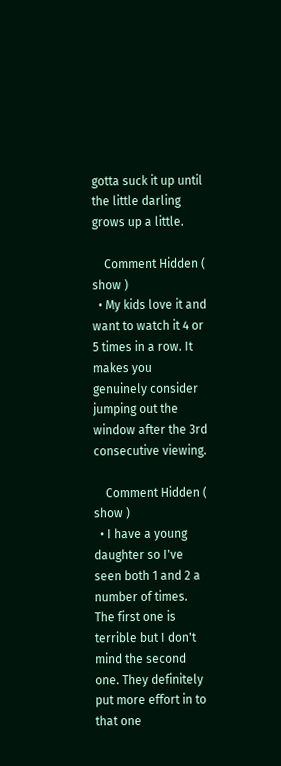gotta suck it up until the little darling grows up a little.

    Comment Hidden ( show )
  • My kids love it and want to watch it 4 or 5 times in a row. It makes you genuinely consider jumping out the window after the 3rd consecutive viewing.

    Comment Hidden ( show )
  • I have a young daughter so I've seen both 1 and 2 a number of times. The first one is terrible but I don't mind the second one. They definitely put more effort in to that one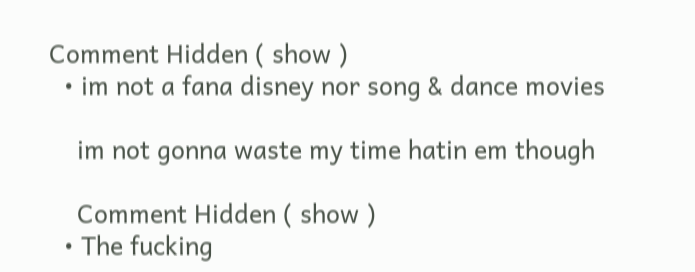Comment Hidden ( show )
  • im not a fana disney nor song & dance movies

    im not gonna waste my time hatin em though

    Comment Hidden ( show )
  • The fucking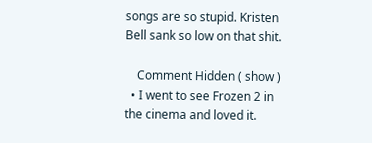songs are so stupid. Kristen Bell sank so low on that shit.

    Comment Hidden ( show )
  • I went to see Frozen 2 in the cinema and loved it.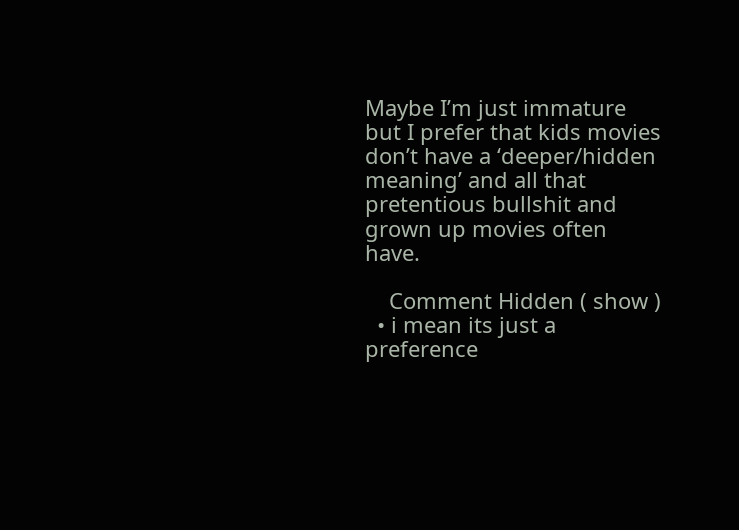Maybe I’m just immature but I prefer that kids movies don’t have a ‘deeper/hidden meaning’ and all that pretentious bullshit and grown up movies often have.

    Comment Hidden ( show )
  • i mean its just a preference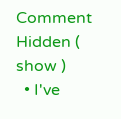Comment Hidden ( show )
  • I've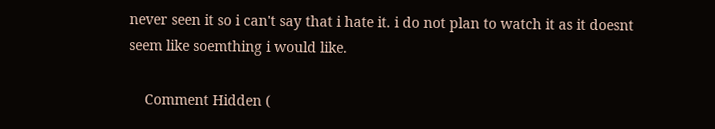never seen it so i can't say that i hate it. i do not plan to watch it as it doesnt seem like soemthing i would like.

    Comment Hidden (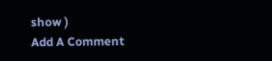show )
Add A Comment